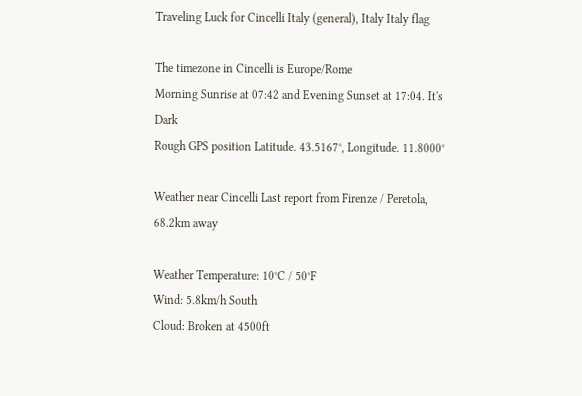Traveling Luck for Cincelli Italy (general), Italy Italy flag

The timezone in Cincelli is Europe/Rome
Morning Sunrise at 07:42 and Evening Sunset at 17:04. It's Dark
Rough GPS position Latitude. 43.5167°, Longitude. 11.8000°

Weather near Cincelli Last report from Firenze / Peretola, 68.2km away

Weather Temperature: 10°C / 50°F
Wind: 5.8km/h South
Cloud: Broken at 4500ft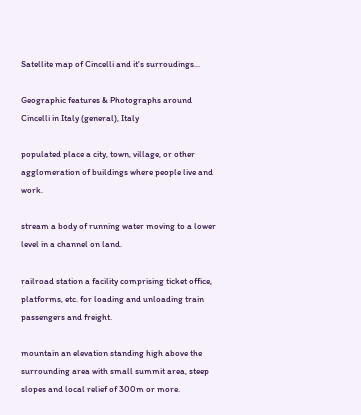Satellite map of Cincelli and it's surroudings...

Geographic features & Photographs around Cincelli in Italy (general), Italy

populated place a city, town, village, or other agglomeration of buildings where people live and work.

stream a body of running water moving to a lower level in a channel on land.

railroad station a facility comprising ticket office, platforms, etc. for loading and unloading train passengers and freight.

mountain an elevation standing high above the surrounding area with small summit area, steep slopes and local relief of 300m or more.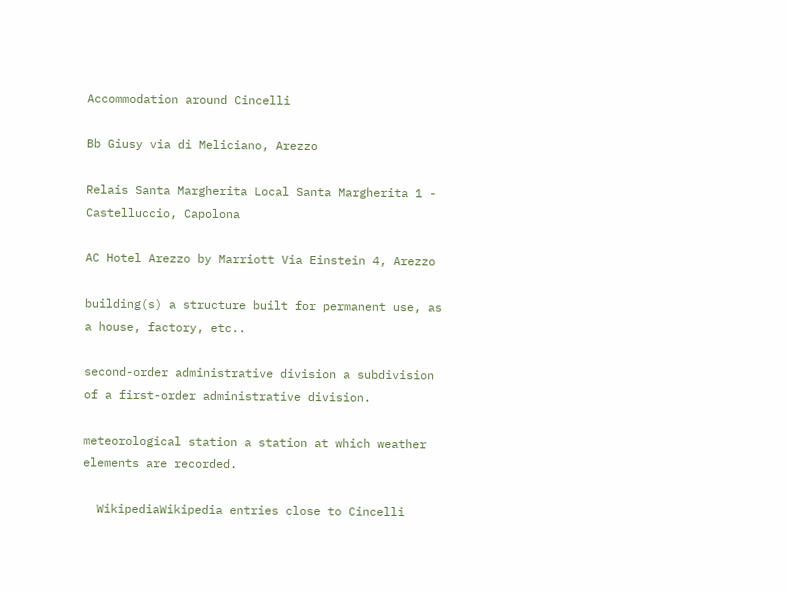Accommodation around Cincelli

Bb Giusy via di Meliciano, Arezzo

Relais Santa Margherita Local Santa Margherita 1 - Castelluccio, Capolona

AC Hotel Arezzo by Marriott Via Einstein 4, Arezzo

building(s) a structure built for permanent use, as a house, factory, etc..

second-order administrative division a subdivision of a first-order administrative division.

meteorological station a station at which weather elements are recorded.

  WikipediaWikipedia entries close to Cincelli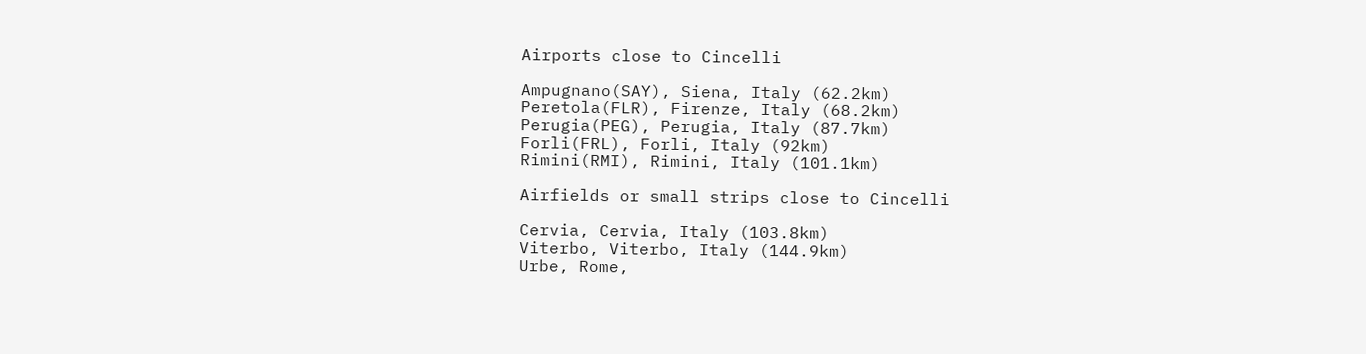Airports close to Cincelli

Ampugnano(SAY), Siena, Italy (62.2km)
Peretola(FLR), Firenze, Italy (68.2km)
Perugia(PEG), Perugia, Italy (87.7km)
Forli(FRL), Forli, Italy (92km)
Rimini(RMI), Rimini, Italy (101.1km)

Airfields or small strips close to Cincelli

Cervia, Cervia, Italy (103.8km)
Viterbo, Viterbo, Italy (144.9km)
Urbe, Rome,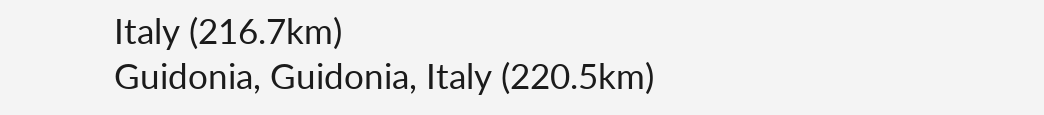Italy (216.7km)
Guidonia, Guidonia, Italy (220.5km)